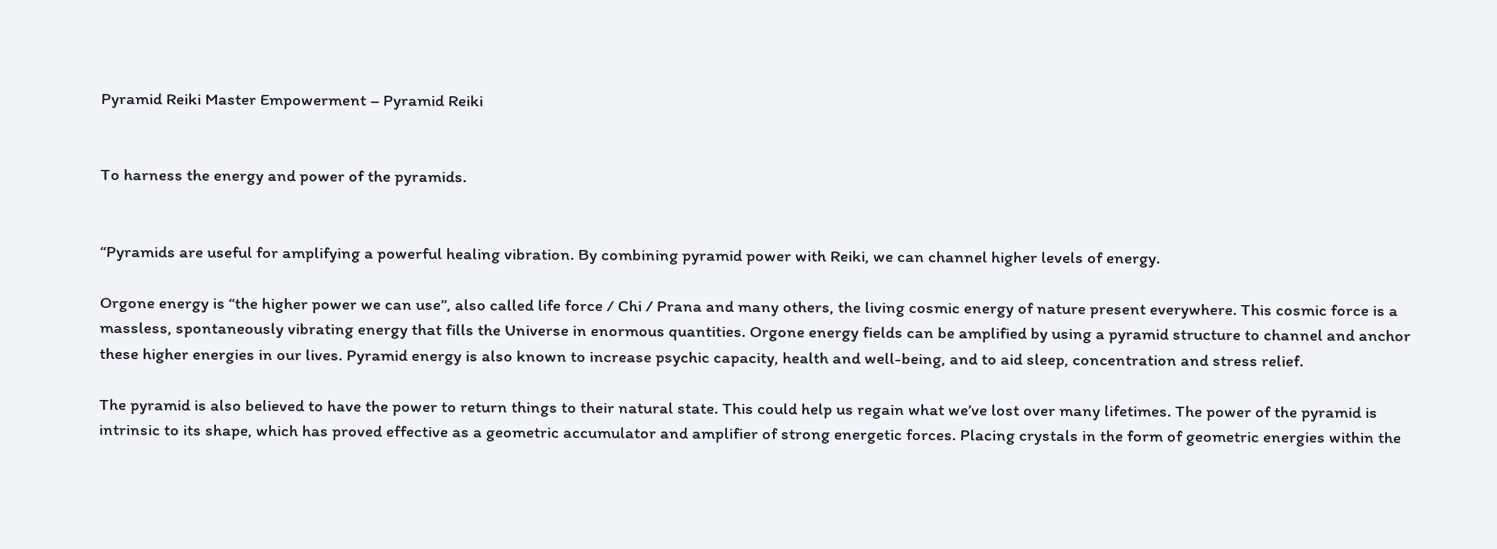Pyramid Reiki Master Empowerment – Pyramid Reiki


To harness the energy and power of the pyramids.


“Pyramids are useful for amplifying a powerful healing vibration. By combining pyramid power with Reiki, we can channel higher levels of energy.

Orgone energy is “the higher power we can use”, also called life force / Chi / Prana and many others, the living cosmic energy of nature present everywhere. This cosmic force is a massless, spontaneously vibrating energy that fills the Universe in enormous quantities. Orgone energy fields can be amplified by using a pyramid structure to channel and anchor these higher energies in our lives. Pyramid energy is also known to increase psychic capacity, health and well-being, and to aid sleep, concentration and stress relief.

The pyramid is also believed to have the power to return things to their natural state. This could help us regain what we’ve lost over many lifetimes. The power of the pyramid is intrinsic to its shape, which has proved effective as a geometric accumulator and amplifier of strong energetic forces. Placing crystals in the form of geometric energies within the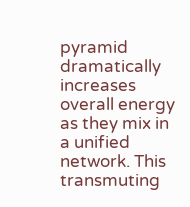pyramid dramatically increases overall energy as they mix in a unified network. This transmuting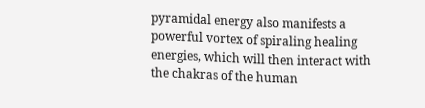pyramidal energy also manifests a powerful vortex of spiraling healing energies, which will then interact with the chakras of the human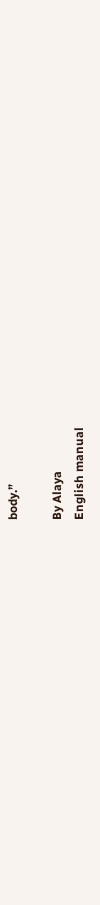body.”

By Alaya
English manual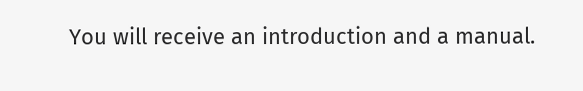You will receive an introduction and a manual.